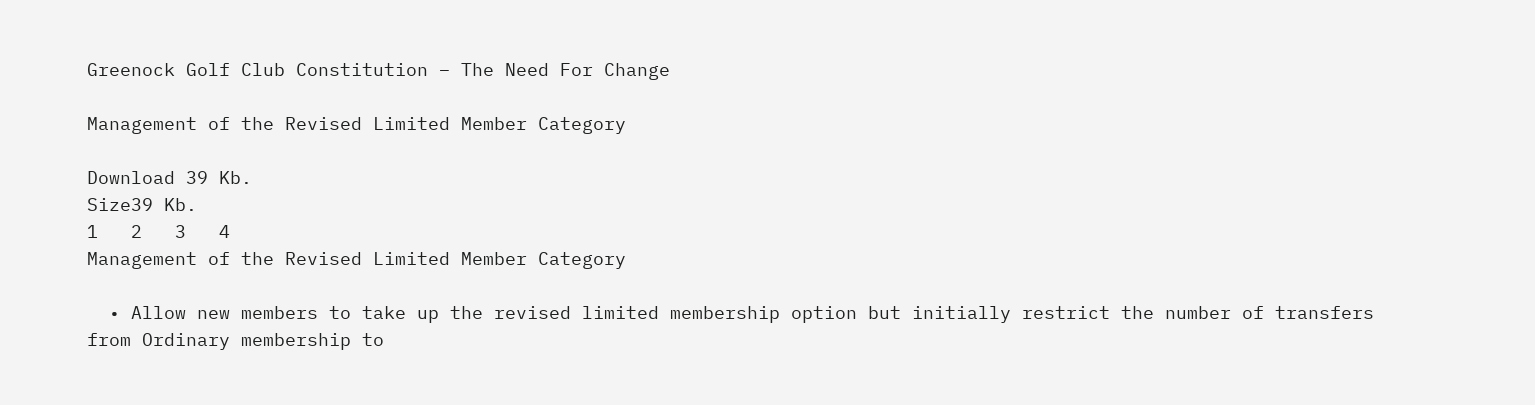Greenock Golf Club Constitution – The Need For Change

Management of the Revised Limited Member Category

Download 39 Kb.
Size39 Kb.
1   2   3   4
Management of the Revised Limited Member Category

  • Allow new members to take up the revised limited membership option but initially restrict the number of transfers from Ordinary membership to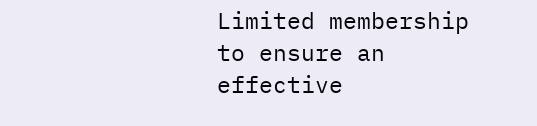Limited membership to ensure an effective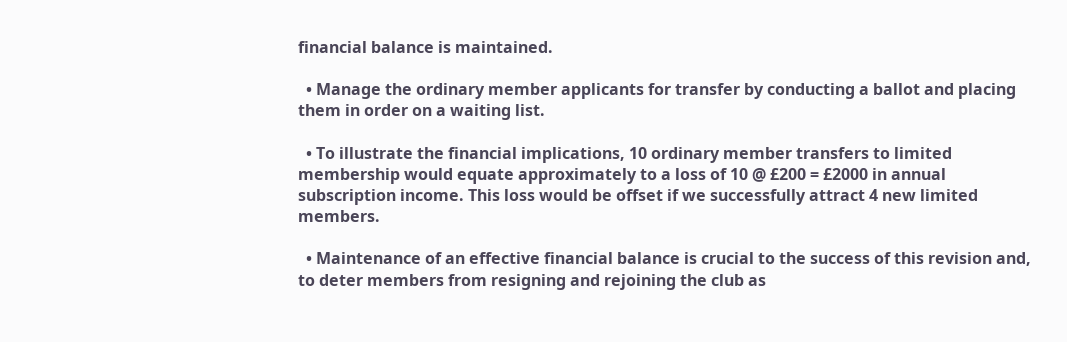financial balance is maintained.

  • Manage the ordinary member applicants for transfer by conducting a ballot and placing them in order on a waiting list.

  • To illustrate the financial implications, 10 ordinary member transfers to limited membership would equate approximately to a loss of 10 @ £200 = £2000 in annual subscription income. This loss would be offset if we successfully attract 4 new limited members.

  • Maintenance of an effective financial balance is crucial to the success of this revision and, to deter members from resigning and rejoining the club as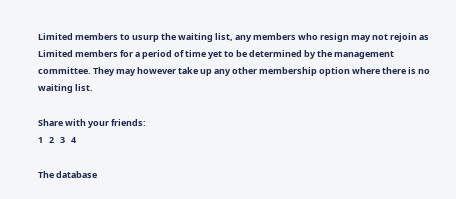Limited members to usurp the waiting list, any members who resign may not rejoin as Limited members for a period of time yet to be determined by the management committee. They may however take up any other membership option where there is no waiting list.

Share with your friends:
1   2   3   4

The database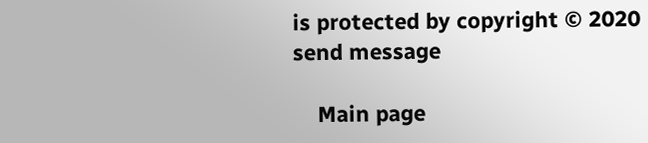is protected by copyright © 2020
send message

    Main page